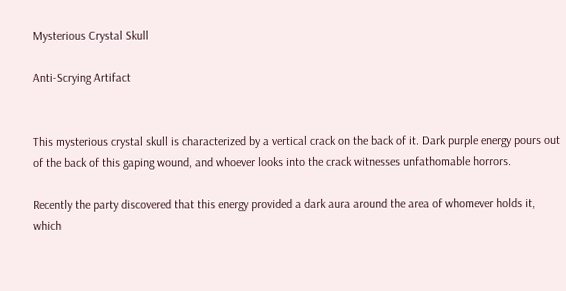Mysterious Crystal Skull

Anti-Scrying Artifact


This mysterious crystal skull is characterized by a vertical crack on the back of it. Dark purple energy pours out of the back of this gaping wound, and whoever looks into the crack witnesses unfathomable horrors.

Recently the party discovered that this energy provided a dark aura around the area of whomever holds it, which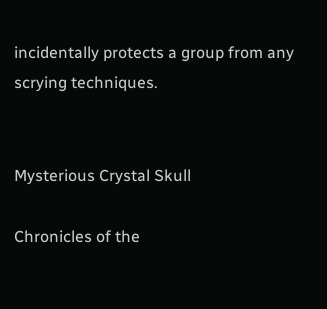incidentally protects a group from any scrying techniques.


Mysterious Crystal Skull

Chronicles of the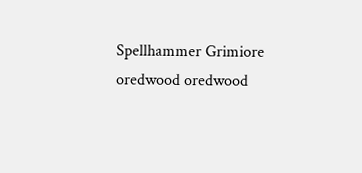Spellhammer Grimiore oredwood oredwood